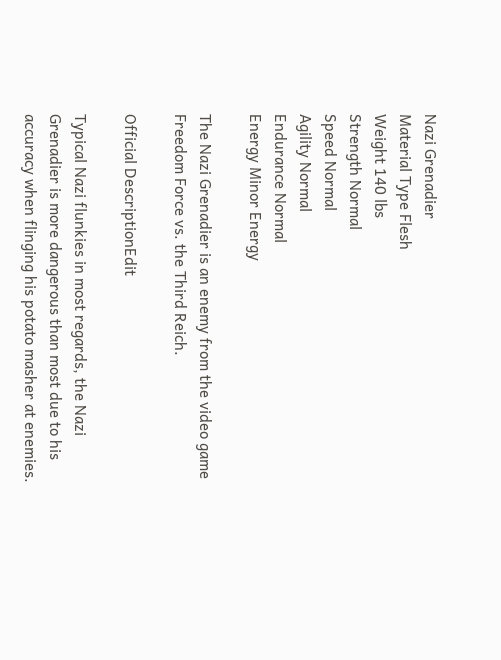Nazi Grenadier
Material Type Flesh
Weight 140 lbs
Strength Normal
Speed Normal
Agility Normal
Endurance Normal
Energy Minor Energy

The Nazi Grenadier is an enemy from the video game Freedom Force vs. the Third Reich.

Official DescriptionEdit

Typical Nazi flunkies in most regards, the Nazi Grenadier is more dangerous than most due to his accuracy when flinging his potato masher at enemies.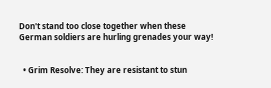Don't stand too close together when these German soldiers are hurling grenades your way!


  • Grim Resolve: They are resistant to stun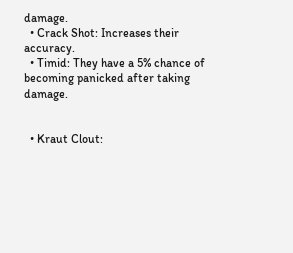damage.
  • Crack Shot: Increases their accuracy.
  • Timid: They have a 5% chance of becoming panicked after taking damage.


  • Kraut Clout: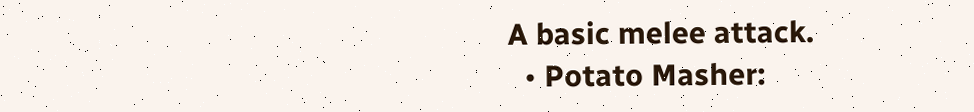A basic melee attack.
  • Potato Masher: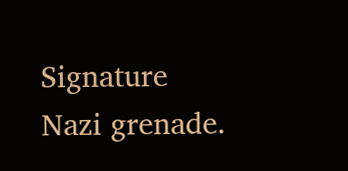Signature Nazi grenade.